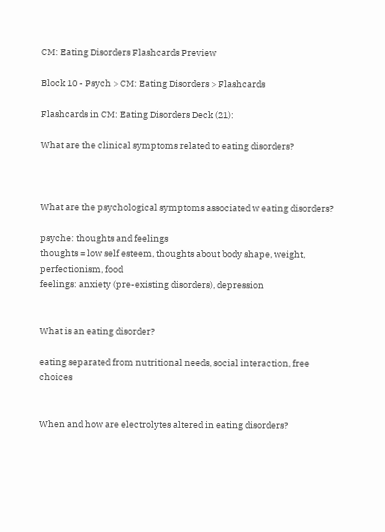CM: Eating Disorders Flashcards Preview

Block 10 - Psych > CM: Eating Disorders > Flashcards

Flashcards in CM: Eating Disorders Deck (21):

What are the clinical symptoms related to eating disorders?



What are the psychological symptoms associated w eating disorders?

psyche: thoughts and feelings
thoughts = low self esteem, thoughts about body shape, weight, perfectionism, food
feelings: anxiety (pre-existing disorders), depression


What is an eating disorder?

eating separated from nutritional needs, social interaction, free choices


When and how are electrolytes altered in eating disorders?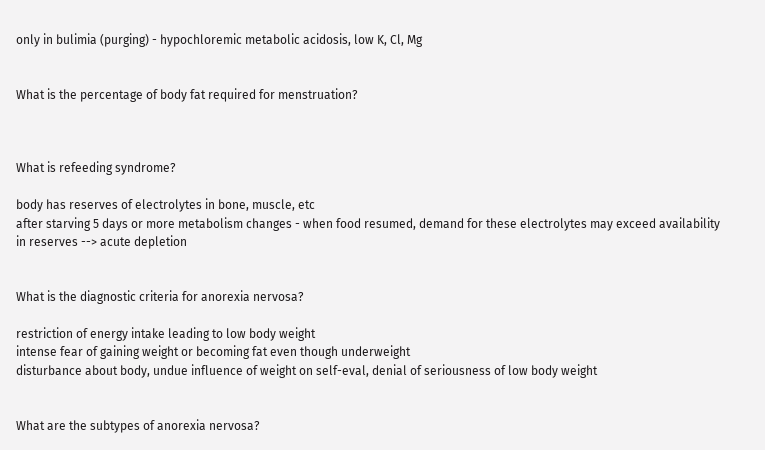only in bulimia (purging) - hypochloremic metabolic acidosis, low K, Cl, Mg


What is the percentage of body fat required for menstruation?



What is refeeding syndrome?

body has reserves of electrolytes in bone, muscle, etc
after starving 5 days or more metabolism changes - when food resumed, demand for these electrolytes may exceed availability in reserves --> acute depletion


What is the diagnostic criteria for anorexia nervosa?

restriction of energy intake leading to low body weight
intense fear of gaining weight or becoming fat even though underweight
disturbance about body, undue influence of weight on self-eval, denial of seriousness of low body weight


What are the subtypes of anorexia nervosa?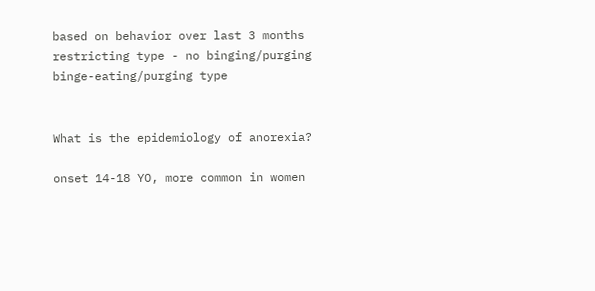based on behavior over last 3 months
restricting type - no binging/purging
binge-eating/purging type


What is the epidemiology of anorexia?

onset 14-18 YO, more common in women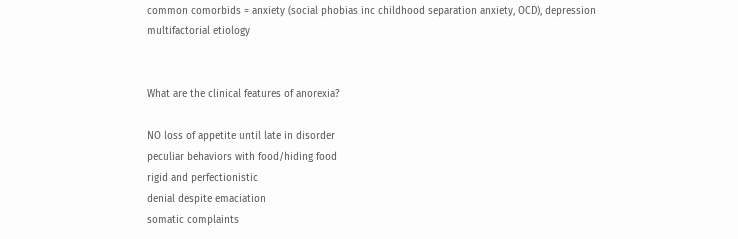common comorbids = anxiety (social phobias inc childhood separation anxiety, OCD), depression
multifactorial etiology


What are the clinical features of anorexia?

NO loss of appetite until late in disorder
peculiar behaviors with food/hiding food
rigid and perfectionistic
denial despite emaciation
somatic complaints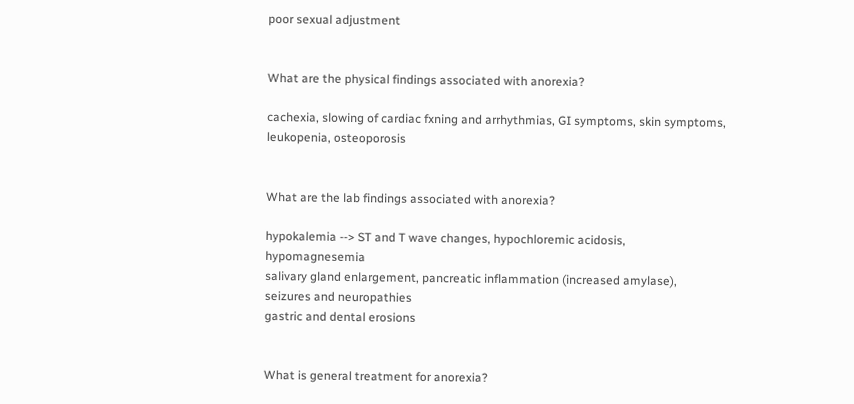poor sexual adjustment


What are the physical findings associated with anorexia?

cachexia, slowing of cardiac fxning and arrhythmias, GI symptoms, skin symptoms, leukopenia, osteoporosis


What are the lab findings associated with anorexia?

hypokalemia --> ST and T wave changes, hypochloremic acidosis, hypomagnesemia
salivary gland enlargement, pancreatic inflammation (increased amylase), seizures and neuropathies
gastric and dental erosions


What is general treatment for anorexia?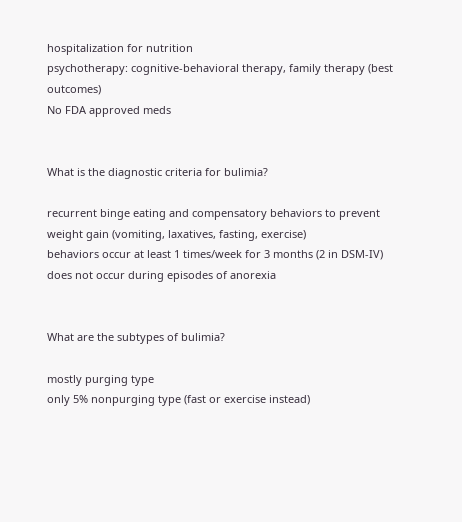hospitalization for nutrition
psychotherapy: cognitive-behavioral therapy, family therapy (best outcomes)
No FDA approved meds


What is the diagnostic criteria for bulimia?

recurrent binge eating and compensatory behaviors to prevent weight gain (vomiting, laxatives, fasting, exercise)
behaviors occur at least 1 times/week for 3 months (2 in DSM-IV)
does not occur during episodes of anorexia


What are the subtypes of bulimia?

mostly purging type
only 5% nonpurging type (fast or exercise instead)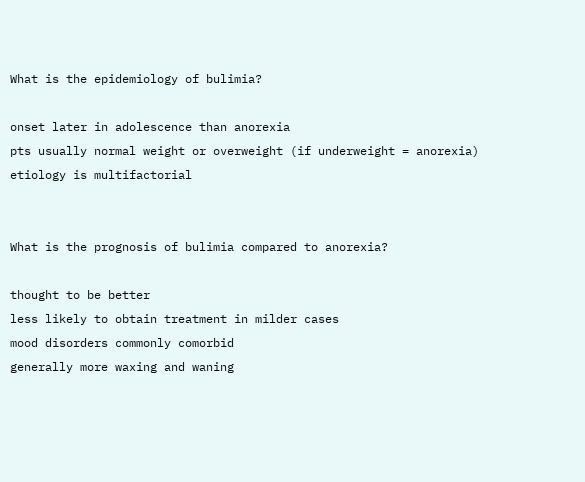What is the epidemiology of bulimia?

onset later in adolescence than anorexia
pts usually normal weight or overweight (if underweight = anorexia)
etiology is multifactorial


What is the prognosis of bulimia compared to anorexia?

thought to be better
less likely to obtain treatment in milder cases
mood disorders commonly comorbid
generally more waxing and waning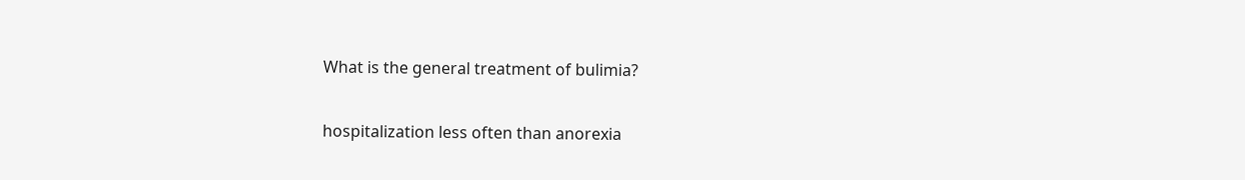What is the general treatment of bulimia?

hospitalization less often than anorexia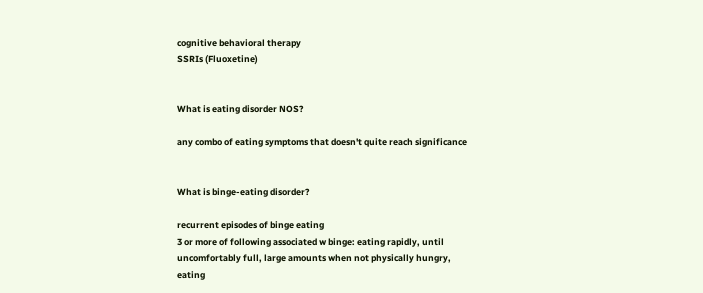cognitive behavioral therapy
SSRIs (Fluoxetine)


What is eating disorder NOS?

any combo of eating symptoms that doesn't quite reach significance


What is binge-eating disorder?

recurrent episodes of binge eating
3 or more of following associated w binge: eating rapidly, until uncomfortably full, large amounts when not physically hungry, eating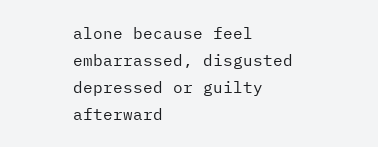alone because feel embarrassed, disgusted depressed or guilty afterward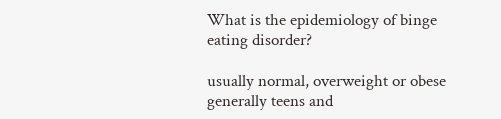What is the epidemiology of binge eating disorder?

usually normal, overweight or obese
generally teens and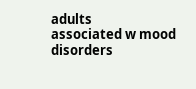adults
associated w mood disorders